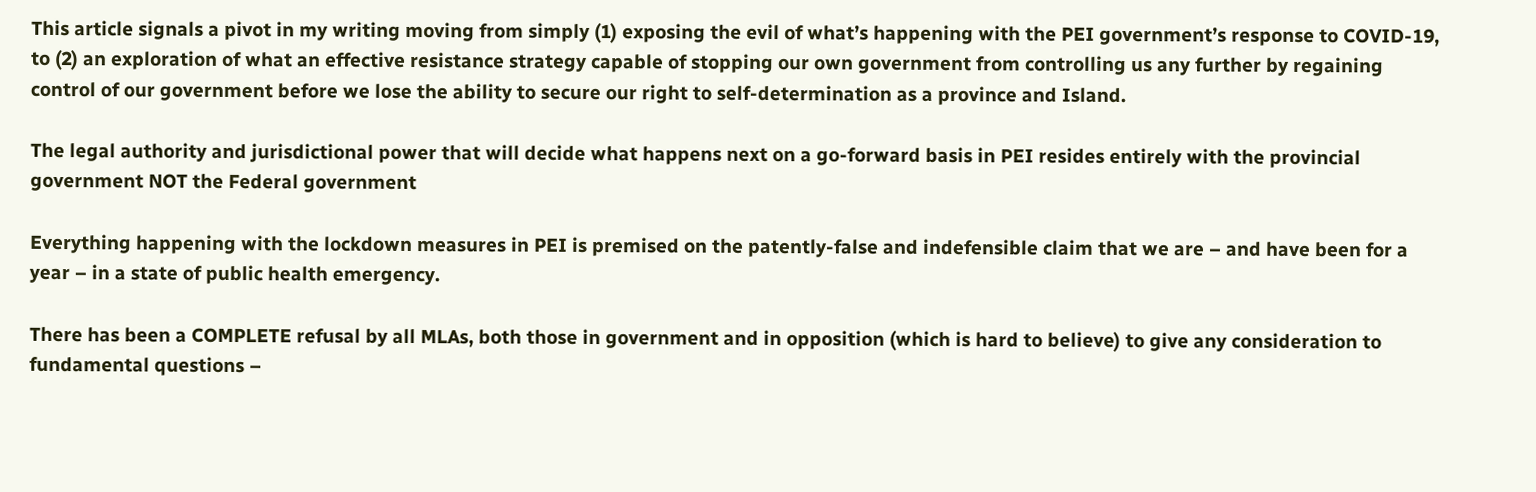This article signals a pivot in my writing moving from simply (1) exposing the evil of what’s happening with the PEI government’s response to COVID-19, to (2) an exploration of what an effective resistance strategy capable of stopping our own government from controlling us any further by regaining control of our government before we lose the ability to secure our right to self-determination as a province and Island.

The legal authority and jurisdictional power that will decide what happens next on a go-forward basis in PEI resides entirely with the provincial government NOT the Federal government

Everything happening with the lockdown measures in PEI is premised on the patently-false and indefensible claim that we are – and have been for a year – in a state of public health emergency.

There has been a COMPLETE refusal by all MLAs, both those in government and in opposition (which is hard to believe) to give any consideration to fundamental questions –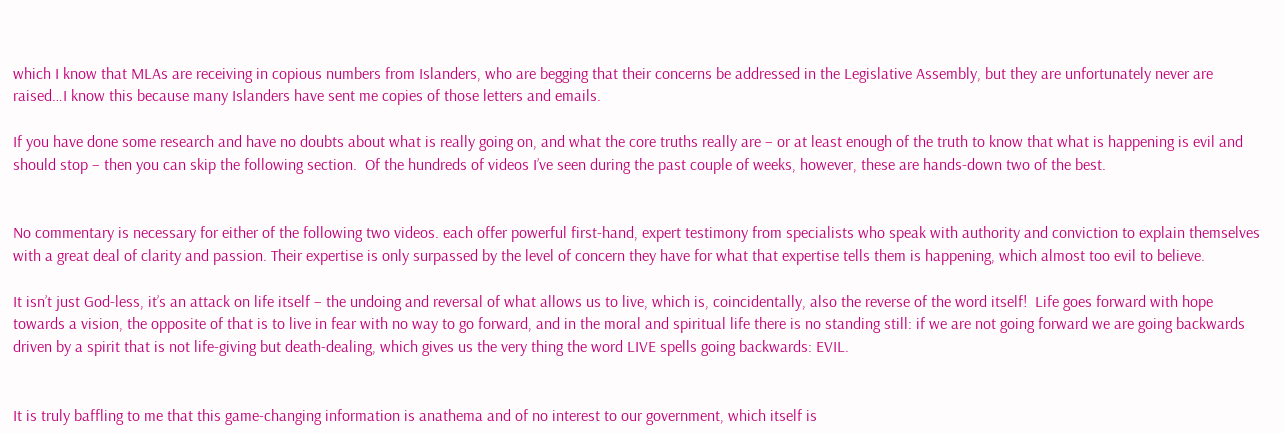which I know that MLAs are receiving in copious numbers from Islanders, who are begging that their concerns be addressed in the Legislative Assembly, but they are unfortunately never are raised…I know this because many Islanders have sent me copies of those letters and emails.

If you have done some research and have no doubts about what is really going on, and what the core truths really are – or at least enough of the truth to know that what is happening is evil and should stop – then you can skip the following section.  Of the hundreds of videos I’ve seen during the past couple of weeks, however, these are hands-down two of the best.


No commentary is necessary for either of the following two videos. each offer powerful first-hand, expert testimony from specialists who speak with authority and conviction to explain themselves with a great deal of clarity and passion. Their expertise is only surpassed by the level of concern they have for what that expertise tells them is happening, which almost too evil to believe.

It isn’t just God-less, it’s an attack on life itself – the undoing and reversal of what allows us to live, which is, coincidentally, also the reverse of the word itself!  Life goes forward with hope towards a vision, the opposite of that is to live in fear with no way to go forward, and in the moral and spiritual life there is no standing still: if we are not going forward we are going backwards driven by a spirit that is not life-giving but death-dealing, which gives us the very thing the word LIVE spells going backwards: EVIL.


It is truly baffling to me that this game-changing information is anathema and of no interest to our government, which itself is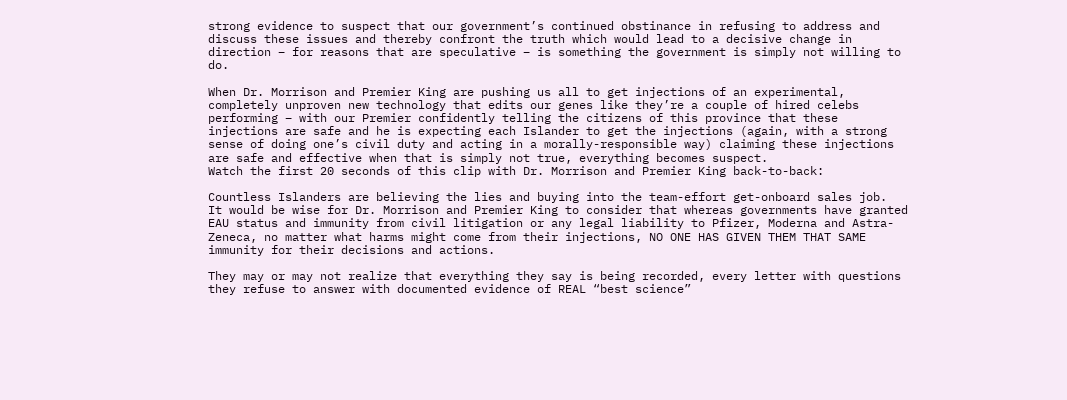strong evidence to suspect that our government’s continued obstinance in refusing to address and discuss these issues and thereby confront the truth which would lead to a decisive change in direction – for reasons that are speculative – is something the government is simply not willing to do.

When Dr. Morrison and Premier King are pushing us all to get injections of an experimental, completely unproven new technology that edits our genes like they’re a couple of hired celebs performing – with our Premier confidently telling the citizens of this province that these injections are safe and he is expecting each Islander to get the injections (again, with a strong sense of doing one’s civil duty and acting in a morally-responsible way) claiming these injections are safe and effective when that is simply not true, everything becomes suspect.
Watch the first 20 seconds of this clip with Dr. Morrison and Premier King back-to-back:

Countless Islanders are believing the lies and buying into the team-effort get-onboard sales job.  It would be wise for Dr. Morrison and Premier King to consider that whereas governments have granted EAU status and immunity from civil litigation or any legal liability to Pfizer, Moderna and Astra-Zeneca, no matter what harms might come from their injections, NO ONE HAS GIVEN THEM THAT SAME immunity for their decisions and actions.

They may or may not realize that everything they say is being recorded, every letter with questions they refuse to answer with documented evidence of REAL “best science”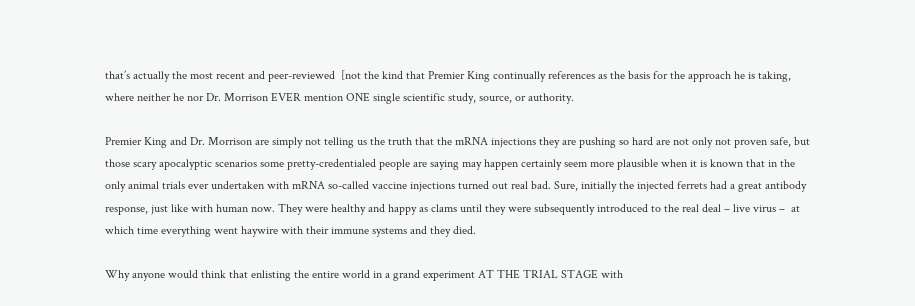that’s actually the most recent and peer-reviewed  [not the kind that Premier King continually references as the basis for the approach he is taking, where neither he nor Dr. Morrison EVER mention ONE single scientific study, source, or authority.

Premier King and Dr. Morrison are simply not telling us the truth that the mRNA injections they are pushing so hard are not only not proven safe, but those scary apocalyptic scenarios some pretty-credentialed people are saying may happen certainly seem more plausible when it is known that in the only animal trials ever undertaken with mRNA so-called vaccine injections turned out real bad. Sure, initially the injected ferrets had a great antibody response, just like with human now. They were healthy and happy as clams until they were subsequently introduced to the real deal – live virus –  at which time everything went haywire with their immune systems and they died.

Why anyone would think that enlisting the entire world in a grand experiment AT THE TRIAL STAGE with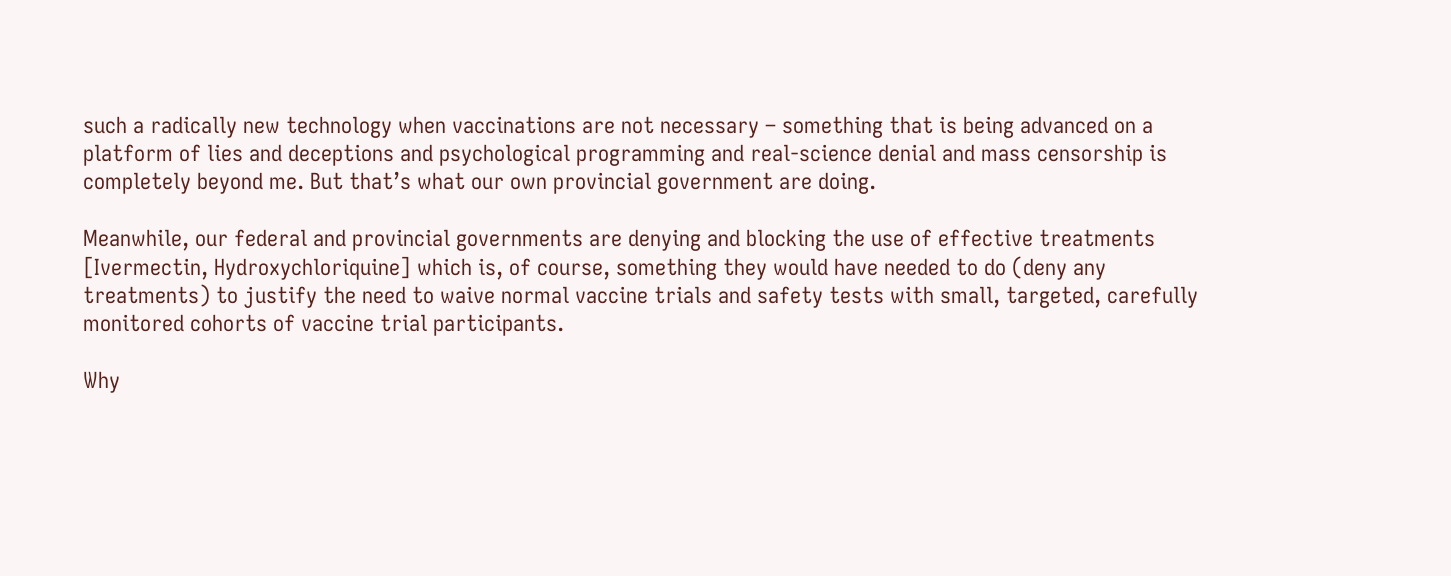such a radically new technology when vaccinations are not necessary – something that is being advanced on a platform of lies and deceptions and psychological programming and real-science denial and mass censorship is completely beyond me. But that’s what our own provincial government are doing.

Meanwhile, our federal and provincial governments are denying and blocking the use of effective treatments [Ivermectin, Hydroxychloriquine] which is, of course, something they would have needed to do (deny any treatments) to justify the need to waive normal vaccine trials and safety tests with small, targeted, carefully monitored cohorts of vaccine trial participants.

Why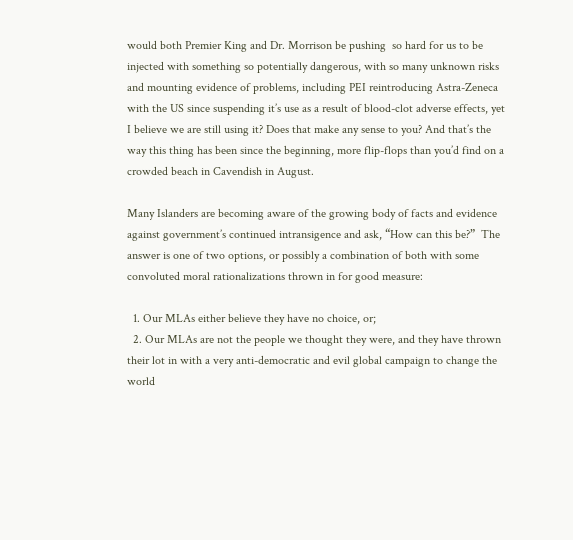would both Premier King and Dr. Morrison be pushing  so hard for us to be injected with something so potentially dangerous, with so many unknown risks and mounting evidence of problems, including PEI reintroducing Astra-Zeneca with the US since suspending it’s use as a result of blood-clot adverse effects, yet I believe we are still using it? Does that make any sense to you? And that’s the way this thing has been since the beginning, more flip-flops than you’d find on a crowded beach in Cavendish in August.

Many Islanders are becoming aware of the growing body of facts and evidence against government’s continued intransigence and ask, “How can this be?”  The answer is one of two options, or possibly a combination of both with some convoluted moral rationalizations thrown in for good measure:

  1. Our MLAs either believe they have no choice, or;
  2. Our MLAs are not the people we thought they were, and they have thrown their lot in with a very anti-democratic and evil global campaign to change the world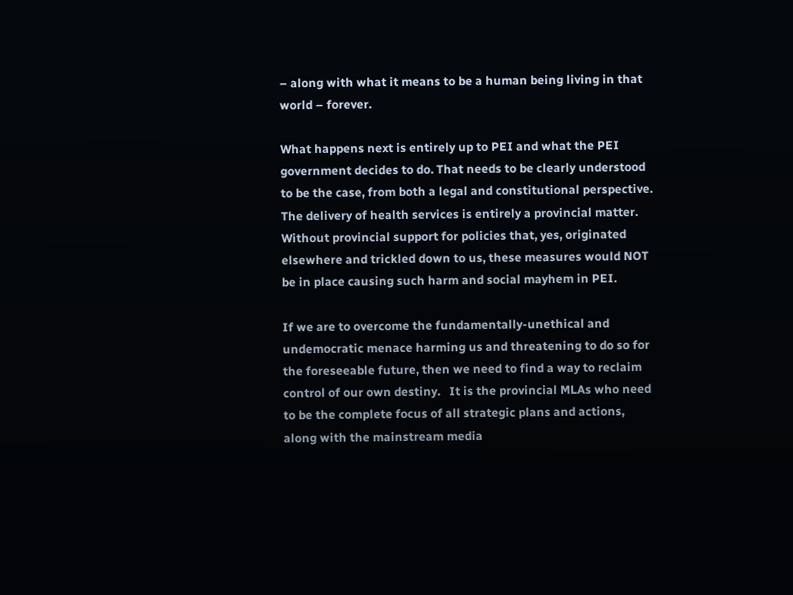– along with what it means to be a human being living in that world – forever.

What happens next is entirely up to PEI and what the PEI government decides to do. That needs to be clearly understood to be the case, from both a legal and constitutional perspective. The delivery of health services is entirely a provincial matter.  Without provincial support for policies that, yes, originated elsewhere and trickled down to us, these measures would NOT be in place causing such harm and social mayhem in PEI.

If we are to overcome the fundamentally-unethical and undemocratic menace harming us and threatening to do so for the foreseeable future, then we need to find a way to reclaim control of our own destiny.   It is the provincial MLAs who need to be the complete focus of all strategic plans and actions, along with the mainstream media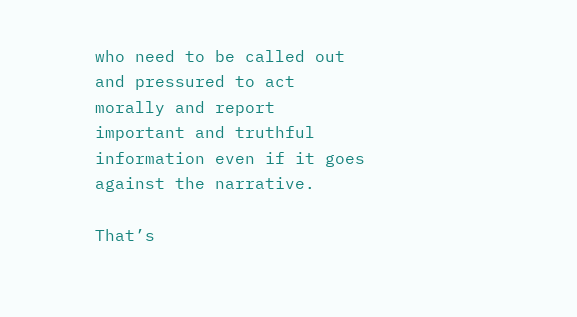who need to be called out and pressured to act morally and report important and truthful information even if it goes against the narrative.

That’s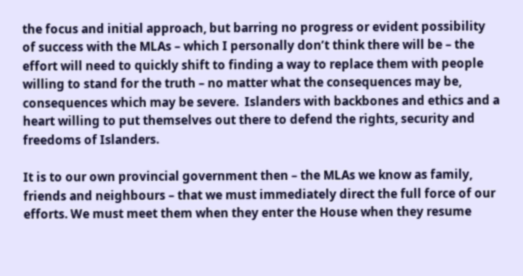the focus and initial approach, but barring no progress or evident possibility of success with the MLAs – which I personally don’t think there will be – the effort will need to quickly shift to finding a way to replace them with people willing to stand for the truth – no matter what the consequences may be, consequences which may be severe.  Islanders with backbones and ethics and a heart willing to put themselves out there to defend the rights, security and freedoms of Islanders.

It is to our own provincial government then – the MLAs we know as family, friends and neighbours – that we must immediately direct the full force of our efforts. We must meet them when they enter the House when they resume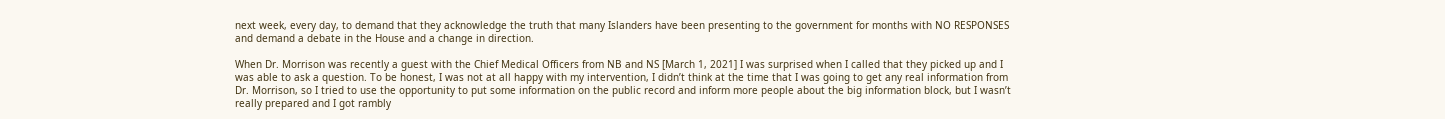next week, every day, to demand that they acknowledge the truth that many Islanders have been presenting to the government for months with NO RESPONSES and demand a debate in the House and a change in direction.

When Dr. Morrison was recently a guest with the Chief Medical Officers from NB and NS [March 1, 2021] I was surprised when I called that they picked up and I was able to ask a question. To be honest, I was not at all happy with my intervention, I didn’t think at the time that I was going to get any real information from Dr. Morrison, so I tried to use the opportunity to put some information on the public record and inform more people about the big information block, but I wasn’t really prepared and I got rambly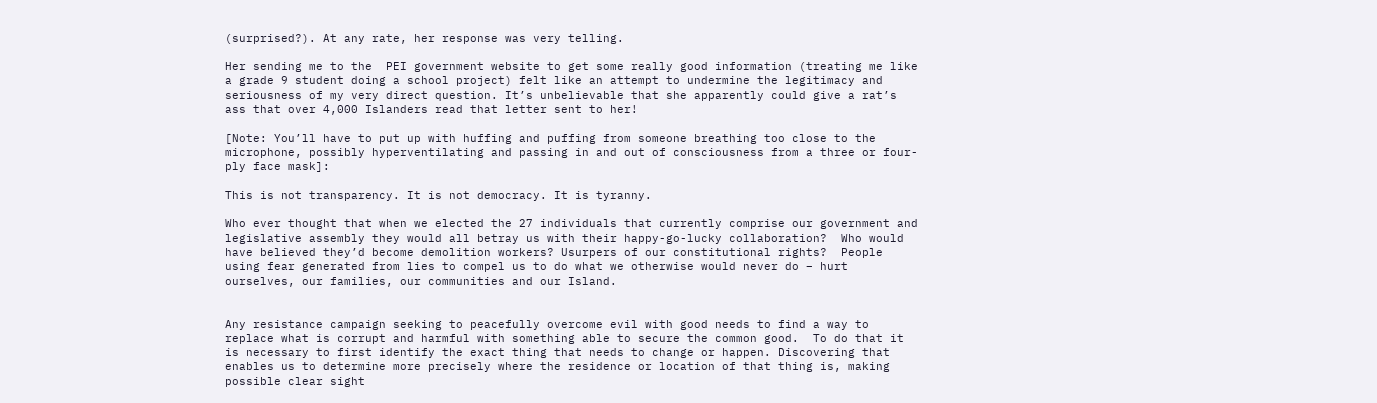(surprised?). At any rate, her response was very telling.

Her sending me to the  PEI government website to get some really good information (treating me like a grade 9 student doing a school project) felt like an attempt to undermine the legitimacy and seriousness of my very direct question. It’s unbelievable that she apparently could give a rat’s ass that over 4,000 Islanders read that letter sent to her!

[Note: You’ll have to put up with huffing and puffing from someone breathing too close to the microphone, possibly hyperventilating and passing in and out of consciousness from a three or four-ply face mask]:

This is not transparency. It is not democracy. It is tyranny.

Who ever thought that when we elected the 27 individuals that currently comprise our government and legislative assembly they would all betray us with their happy-go-lucky collaboration?  Who would have believed they’d become demolition workers? Usurpers of our constitutional rights?  People using fear generated from lies to compel us to do what we otherwise would never do – hurt ourselves, our families, our communities and our Island.


Any resistance campaign seeking to peacefully overcome evil with good needs to find a way to replace what is corrupt and harmful with something able to secure the common good.  To do that it is necessary to first identify the exact thing that needs to change or happen. Discovering that enables us to determine more precisely where the residence or location of that thing is, making possible clear sight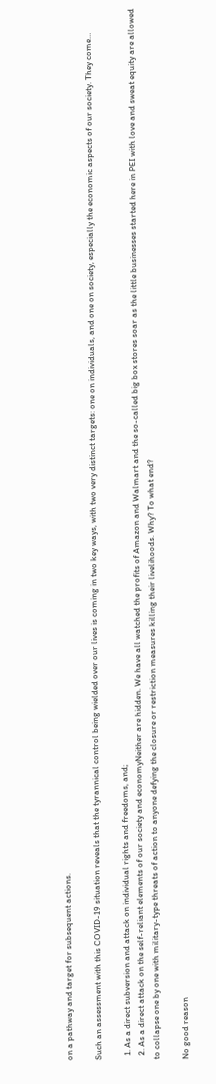on a pathway and target for subsequent actions.

Such an assessment with this COVID-19 situation reveals that the tyrannical control being wielded over our lives is coming in two key ways, with two very distinct targets: one on individuals, and one on society, especially the economic aspects of our society. They come…

  1. As a direct subversion and attack on individual rights and freedoms, and;
  2. As a direct attack on the self-reliant elements of our society and economyNeither are hidden. We have all watched the profits of Amazon and Walmart and the so-called big box stores soar as the little businesses started here in PEI with love and sweat equity are allowed to collapse one by one with military-type threats of action to anyone defying the closure or restriction measures killing their livelihoods. Why? To what end?

No good reason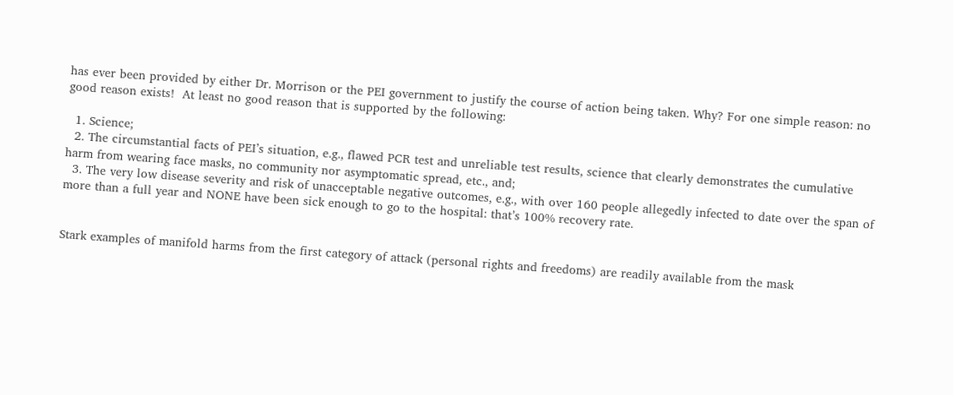has ever been provided by either Dr. Morrison or the PEI government to justify the course of action being taken. Why? For one simple reason: no good reason exists!  At least no good reason that is supported by the following:

  1. Science;
  2. The circumstantial facts of PEI’s situation, e.g., flawed PCR test and unreliable test results, science that clearly demonstrates the cumulative harm from wearing face masks, no community nor asymptomatic spread, etc., and;
  3. The very low disease severity and risk of unacceptable negative outcomes, e.g., with over 160 people allegedly infected to date over the span of more than a full year and NONE have been sick enough to go to the hospital: that’s 100% recovery rate.


Stark examples of manifold harms from the first category of attack (personal rights and freedoms) are readily available from the mask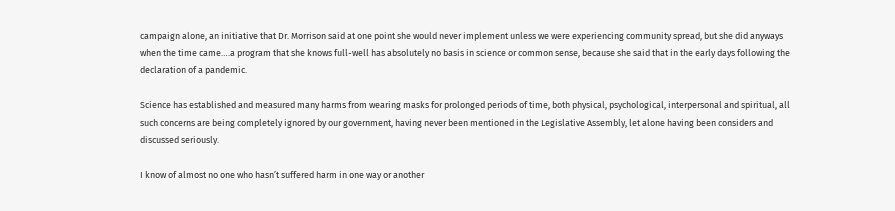campaign alone, an initiative that Dr. Morrison said at one point she would never implement unless we were experiencing community spread, but she did anyways when the time came….a program that she knows full-well has absolutely no basis in science or common sense, because she said that in the early days following the declaration of a pandemic.

Science has established and measured many harms from wearing masks for prolonged periods of time, both physical, psychological, interpersonal and spiritual, all such concerns are being completely ignored by our government, having never been mentioned in the Legislative Assembly, let alone having been considers and discussed seriously.

I know of almost no one who hasn’t suffered harm in one way or another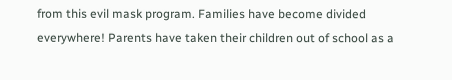from this evil mask program. Families have become divided everywhere! Parents have taken their children out of school as a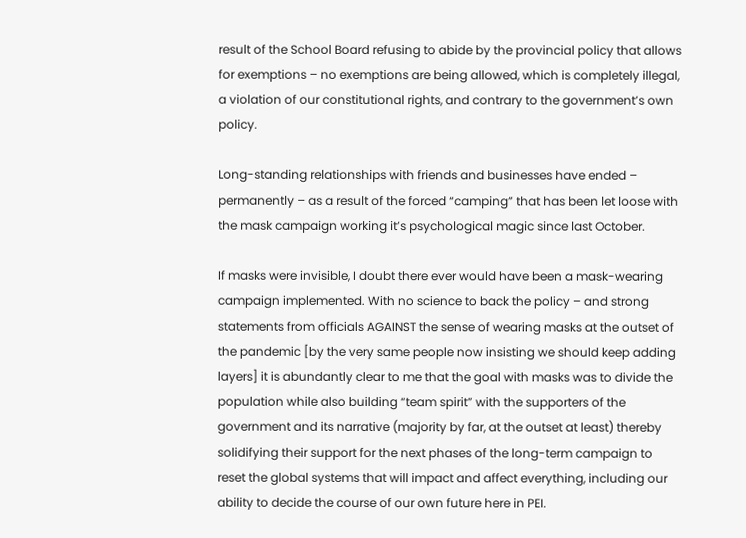result of the School Board refusing to abide by the provincial policy that allows for exemptions – no exemptions are being allowed, which is completely illegal, a violation of our constitutional rights, and contrary to the government’s own policy.

Long-standing relationships with friends and businesses have ended – permanently – as a result of the forced “camping” that has been let loose with the mask campaign working it’s psychological magic since last October.

If masks were invisible, I doubt there ever would have been a mask-wearing campaign implemented. With no science to back the policy – and strong statements from officials AGAINST the sense of wearing masks at the outset of the pandemic [by the very same people now insisting we should keep adding layers] it is abundantly clear to me that the goal with masks was to divide the population while also building “team spirit” with the supporters of the government and its narrative (majority by far, at the outset at least) thereby solidifying their support for the next phases of the long-term campaign to reset the global systems that will impact and affect everything, including our ability to decide the course of our own future here in PEI.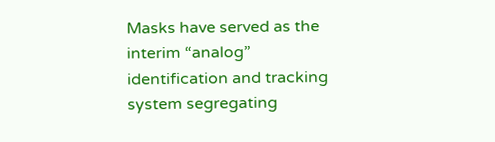Masks have served as the interim “analog” identification and tracking system segregating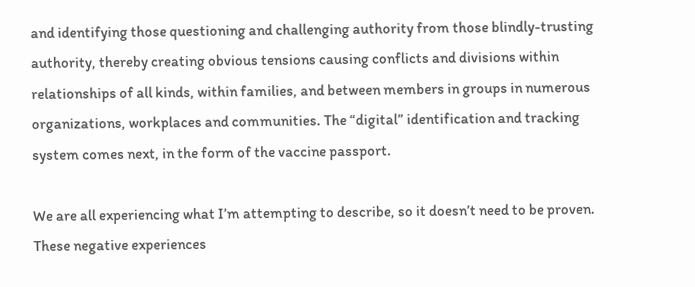and identifying those questioning and challenging authority from those blindly-trusting authority, thereby creating obvious tensions causing conflicts and divisions within relationships of all kinds, within families, and between members in groups in numerous organizations, workplaces and communities. The “digital” identification and tracking system comes next, in the form of the vaccine passport.

We are all experiencing what I’m attempting to describe, so it doesn’t need to be proven. These negative experiences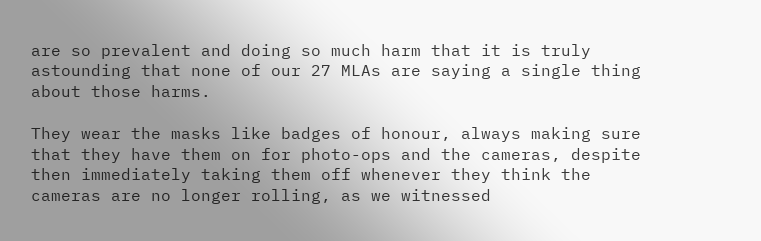are so prevalent and doing so much harm that it is truly astounding that none of our 27 MLAs are saying a single thing about those harms.

They wear the masks like badges of honour, always making sure that they have them on for photo-ops and the cameras, despite then immediately taking them off whenever they think the cameras are no longer rolling, as we witnessed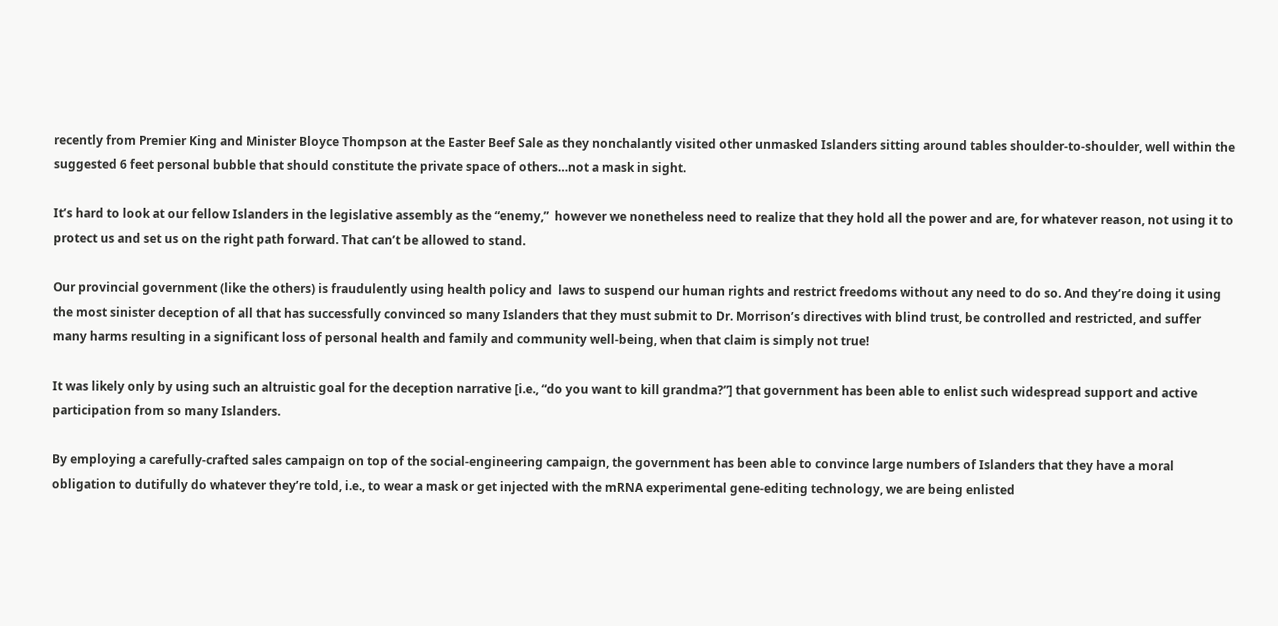recently from Premier King and Minister Bloyce Thompson at the Easter Beef Sale as they nonchalantly visited other unmasked Islanders sitting around tables shoulder-to-shoulder, well within the suggested 6 feet personal bubble that should constitute the private space of others…not a mask in sight.

It’s hard to look at our fellow Islanders in the legislative assembly as the “enemy,”  however we nonetheless need to realize that they hold all the power and are, for whatever reason, not using it to protect us and set us on the right path forward. That can’t be allowed to stand.

Our provincial government (like the others) is fraudulently using health policy and  laws to suspend our human rights and restrict freedoms without any need to do so. And they’re doing it using the most sinister deception of all that has successfully convinced so many Islanders that they must submit to Dr. Morrison’s directives with blind trust, be controlled and restricted, and suffer many harms resulting in a significant loss of personal health and family and community well-being, when that claim is simply not true!

It was likely only by using such an altruistic goal for the deception narrative [i.e., “do you want to kill grandma?”] that government has been able to enlist such widespread support and active participation from so many Islanders.

By employing a carefully-crafted sales campaign on top of the social-engineering campaign, the government has been able to convince large numbers of Islanders that they have a moral obligation to dutifully do whatever they’re told, i.e., to wear a mask or get injected with the mRNA experimental gene-editing technology, we are being enlisted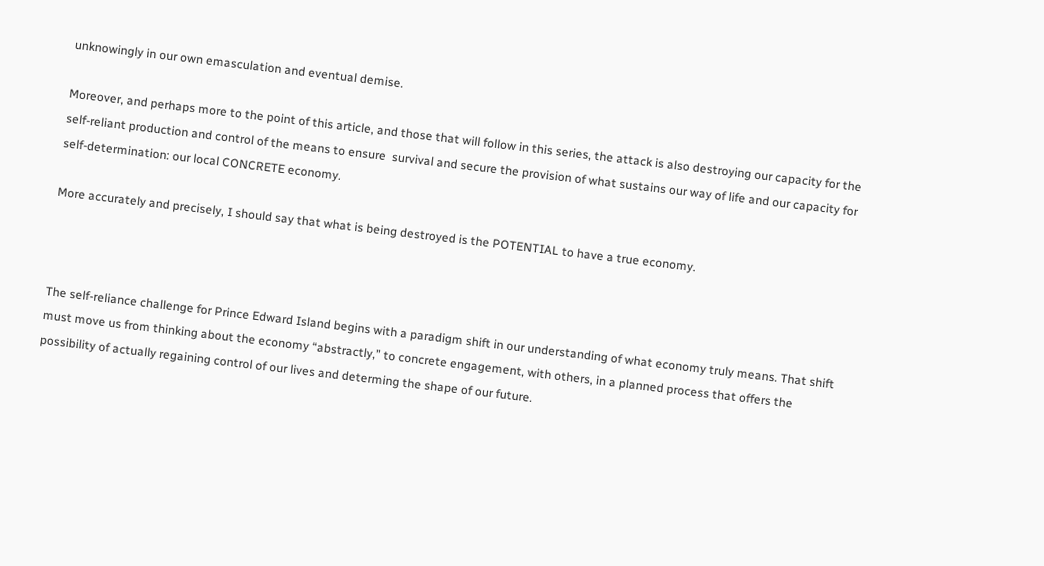unknowingly in our own emasculation and eventual demise.

Moreover, and perhaps more to the point of this article, and those that will follow in this series, the attack is also destroying our capacity for the self-reliant production and control of the means to ensure  survival and secure the provision of what sustains our way of life and our capacity for self-determination: our local CONCRETE economy.

More accurately and precisely, I should say that what is being destroyed is the POTENTIAL to have a true economy.



The self-reliance challenge for Prince Edward Island begins with a paradigm shift in our understanding of what economy truly means. That shift must move us from thinking about the economy “abstractly,” to concrete engagement, with others, in a planned process that offers the possibility of actually regaining control of our lives and determing the shape of our future.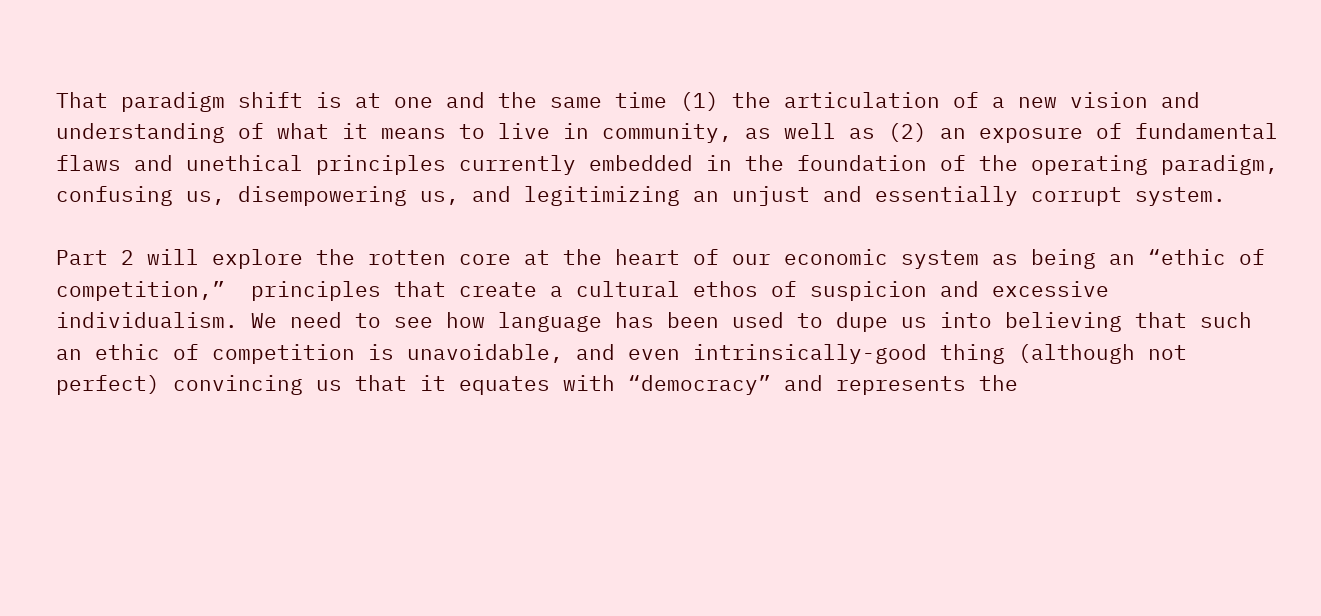That paradigm shift is at one and the same time (1) the articulation of a new vision and understanding of what it means to live in community, as well as (2) an exposure of fundamental flaws and unethical principles currently embedded in the foundation of the operating paradigm, confusing us, disempowering us, and legitimizing an unjust and essentially corrupt system.

Part 2 will explore the rotten core at the heart of our economic system as being an “ethic of competition,”  principles that create a cultural ethos of suspicion and excessive individualism. We need to see how language has been used to dupe us into believing that such an ethic of competition is unavoidable, and even intrinsically-good thing (although not perfect) convincing us that it equates with “democracy” and represents the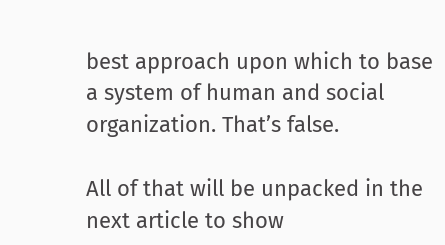best approach upon which to base a system of human and social organization. That’s false.

All of that will be unpacked in the next article to show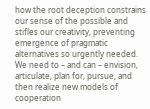how the root deception constrains our sense of the possible and stifles our creativity, preventing emergence of pragmatic alternatives so urgently needed.   We need to – and can – envision, articulate, plan for, pursue, and then realize new models of cooperation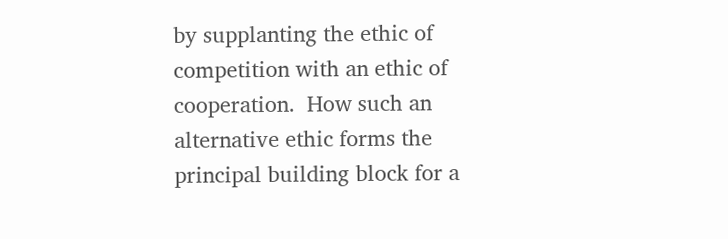by supplanting the ethic of competition with an ethic of cooperation.  How such an alternative ethic forms the principal building block for a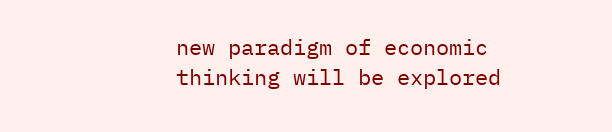new paradigm of economic thinking will be explored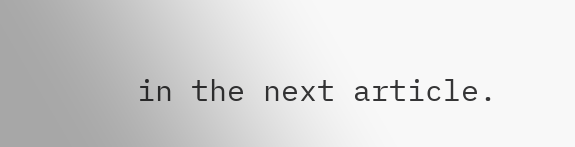in the next article.